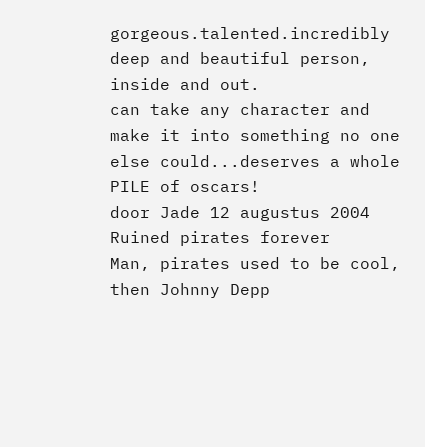gorgeous.talented.incredibly deep and beautiful person, inside and out.
can take any character and make it into something no one else could...deserves a whole PILE of oscars!
door Jade 12 augustus 2004
Ruined pirates forever
Man, pirates used to be cool, then Johnny Depp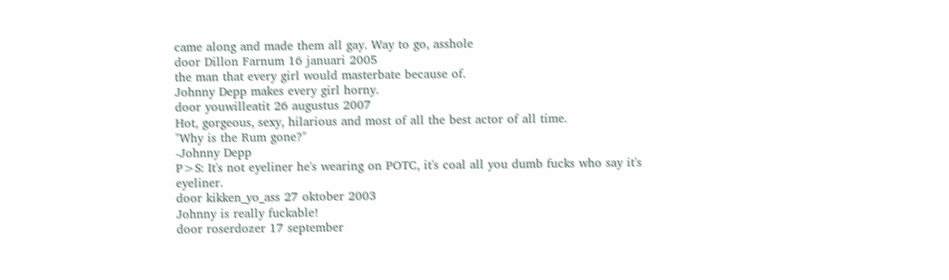came along and made them all gay. Way to go, asshole
door Dillon Farnum 16 januari 2005
the man that every girl would masterbate because of.
Johnny Depp makes every girl horny.
door youwilleatit 26 augustus 2007
Hot, gorgeous, sexy, hilarious and most of all the best actor of all time.
"Why is the Rum gone?"
-Johnny Depp
P>S: It's not eyeliner he's wearing on POTC, it's coal all you dumb fucks who say it's eyeliner.
door kikken_yo_ass 27 oktober 2003
Johnny is really fuckable!
door roserdozer 17 september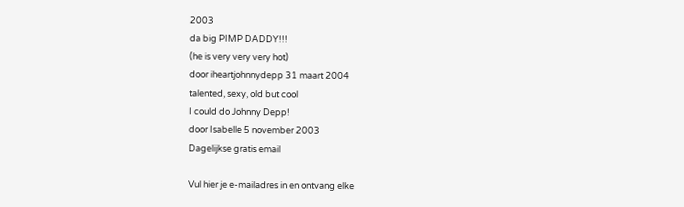2003
da big PIMP DADDY!!!
(he is very very very hot)
door iheartjohnnydepp 31 maart 2004
talented, sexy, old but cool
I could do Johnny Depp!
door Isabelle 5 november 2003
Dagelijkse gratis email

Vul hier je e-mailadres in en ontvang elke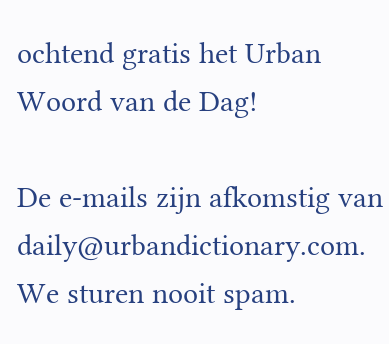ochtend gratis het Urban Woord van de Dag!

De e-mails zijn afkomstig van daily@urbandictionary.com. We sturen nooit spam.